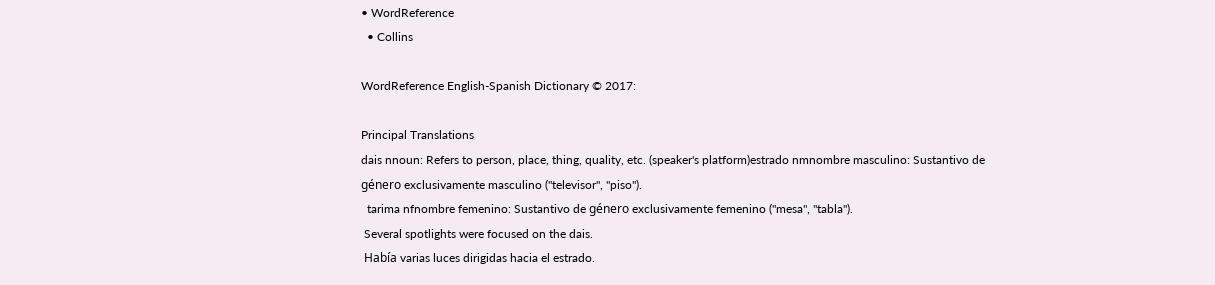• WordReference
  • Collins

WordReference English-Spanish Dictionary © 2017:

Principal Translations
dais nnoun: Refers to person, place, thing, quality, etc. (speaker's platform)estrado nmnombre masculino: Sustantivo de género exclusivamente masculino ("televisor", "piso").
  tarima nfnombre femenino: Sustantivo de género exclusivamente femenino ("mesa", "tabla").
 Several spotlights were focused on the dais.
 Había varias luces dirigidas hacia el estrado.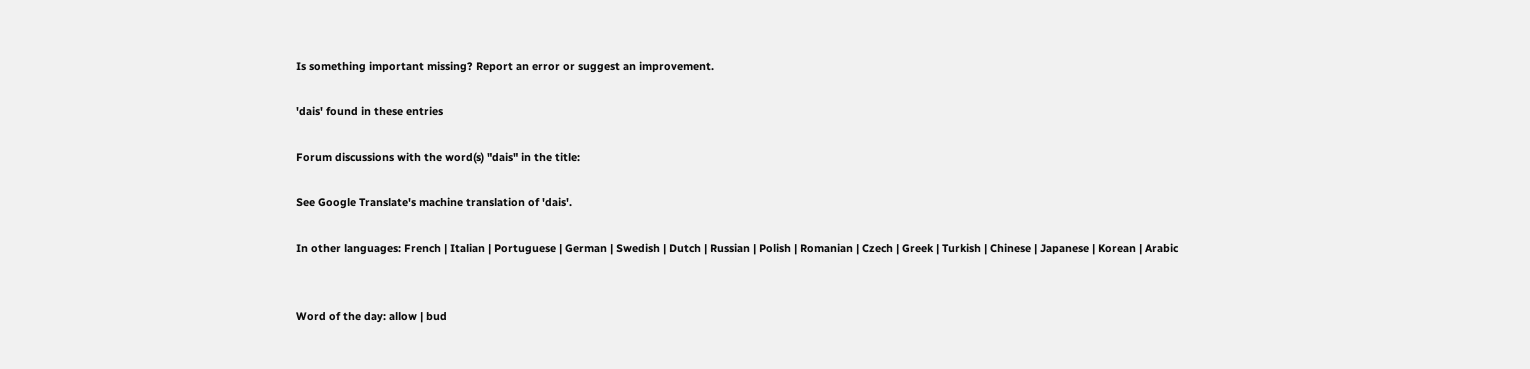Is something important missing? Report an error or suggest an improvement.

'dais' found in these entries

Forum discussions with the word(s) "dais" in the title:

See Google Translate's machine translation of 'dais'.

In other languages: French | Italian | Portuguese | German | Swedish | Dutch | Russian | Polish | Romanian | Czech | Greek | Turkish | Chinese | Japanese | Korean | Arabic


Word of the day: allow | bud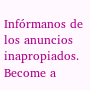Infórmanos de los anuncios inapropiados.
Become a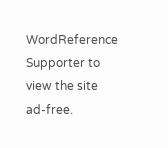WordReference Supporter to view the site ad-free.